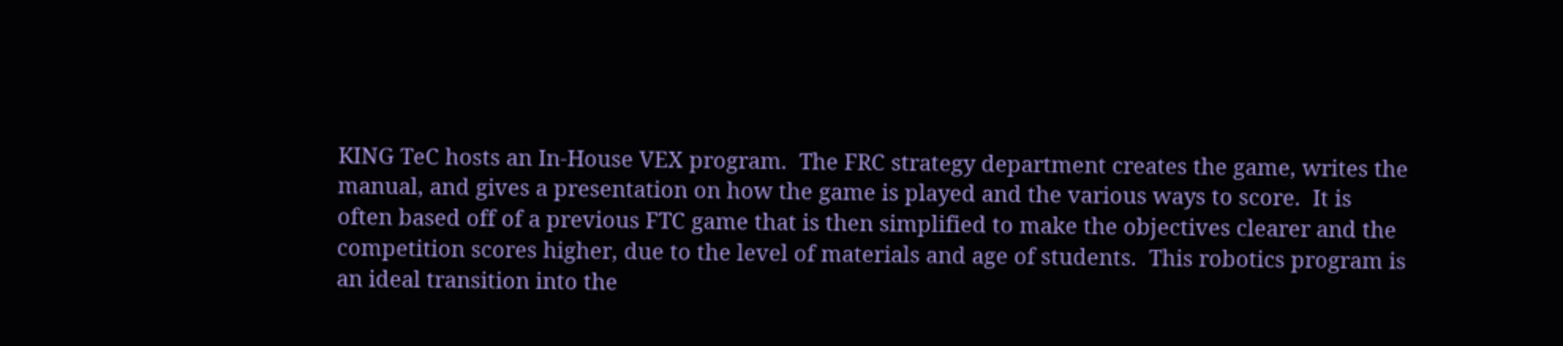KING TeC hosts an In-House VEX program.  The FRC strategy department creates the game, writes the manual, and gives a presentation on how the game is played and the various ways to score.  It is often based off of a previous FTC game that is then simplified to make the objectives clearer and the competition scores higher, due to the level of materials and age of students.  This robotics program is an ideal transition into the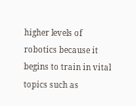higher levels of robotics because it begins to train in vital topics such as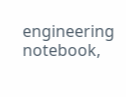engineering notebook,